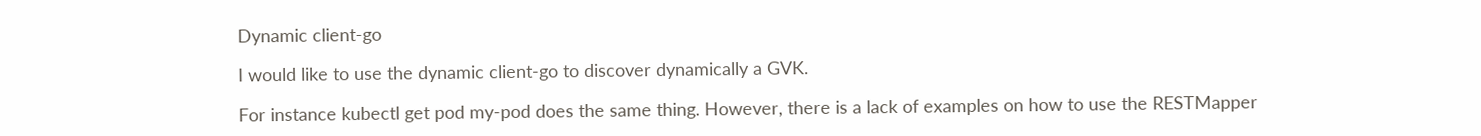Dynamic client-go

I would like to use the dynamic client-go to discover dynamically a GVK.

For instance kubectl get pod my-pod does the same thing. However, there is a lack of examples on how to use the RESTMapper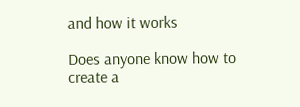and how it works

Does anyone know how to create a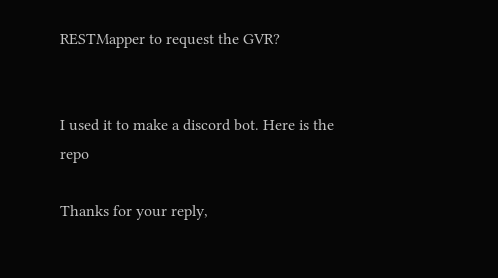RESTMapper to request the GVR?


I used it to make a discord bot. Here is the repo

Thanks for your reply,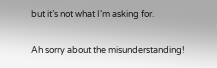but it’s not what I’m asking for.

Ah sorry about the misunderstanding!